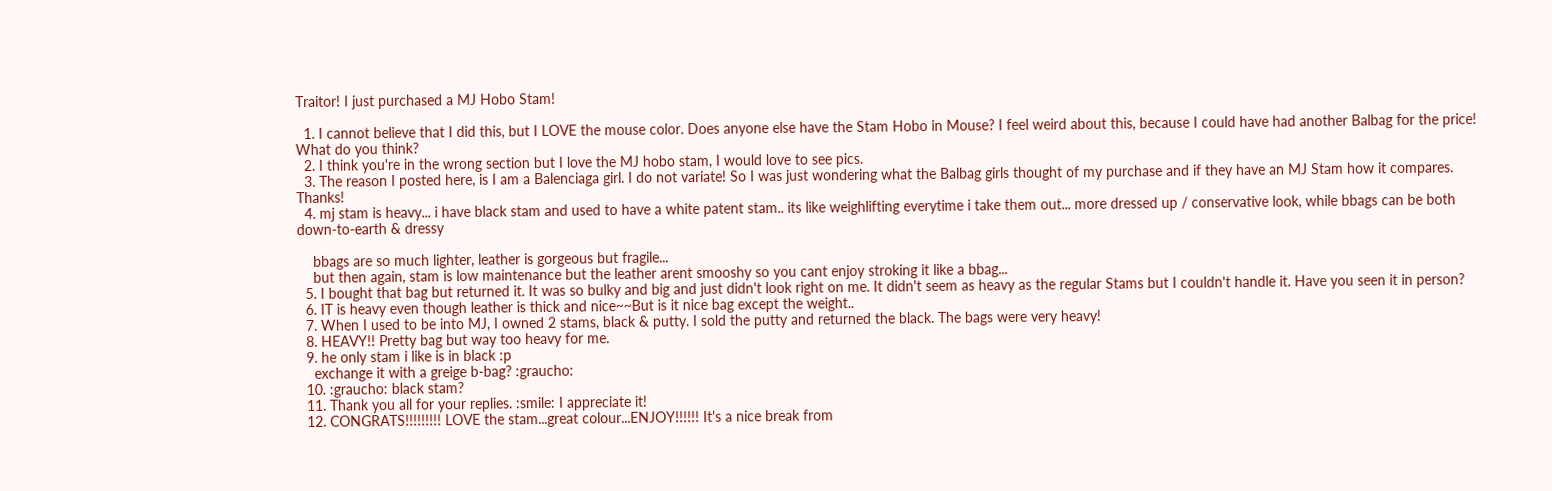Traitor! I just purchased a MJ Hobo Stam!

  1. I cannot believe that I did this, but I LOVE the mouse color. Does anyone else have the Stam Hobo in Mouse? I feel weird about this, because I could have had another Balbag for the price! What do you think?
  2. I think you're in the wrong section but I love the MJ hobo stam, I would love to see pics.
  3. The reason I posted here, is I am a Balenciaga girl. I do not variate! So I was just wondering what the Balbag girls thought of my purchase and if they have an MJ Stam how it compares. Thanks!
  4. mj stam is heavy... i have black stam and used to have a white patent stam.. its like weighlifting everytime i take them out... more dressed up / conservative look, while bbags can be both down-to-earth & dressy

    bbags are so much lighter, leather is gorgeous but fragile...
    but then again, stam is low maintenance but the leather arent smooshy so you cant enjoy stroking it like a bbag...
  5. I bought that bag but returned it. It was so bulky and big and just didn't look right on me. It didn't seem as heavy as the regular Stams but I couldn't handle it. Have you seen it in person?
  6. IT is heavy even though leather is thick and nice~~But is it nice bag except the weight..
  7. When I used to be into MJ, I owned 2 stams, black & putty. I sold the putty and returned the black. The bags were very heavy!
  8. HEAVY!! Pretty bag but way too heavy for me.
  9. he only stam i like is in black :p
    exchange it with a greige b-bag? :graucho:
  10. :graucho: black stam?
  11. Thank you all for your replies. :smile: I appreciate it!
  12. CONGRATS!!!!!!!!! LOVE the stam...great colour...ENJOY!!!!!! It's a nice break from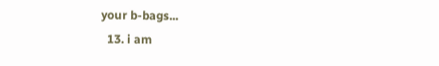your b-bags...
  13. i am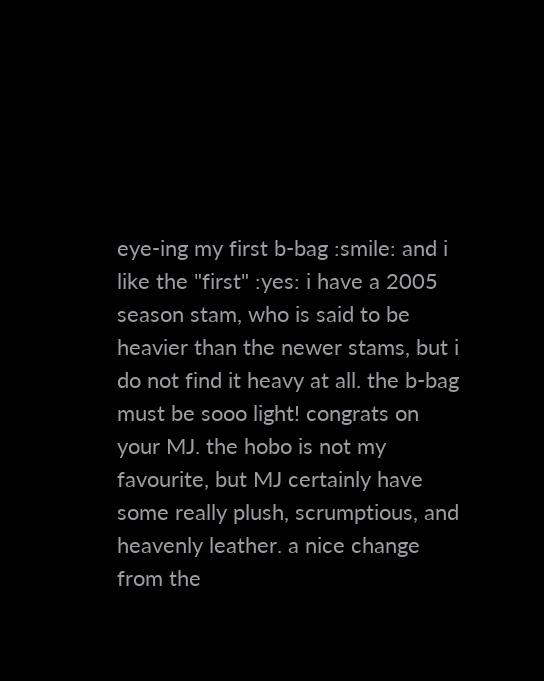eye-ing my first b-bag :smile: and i like the "first" :yes: i have a 2005 season stam, who is said to be heavier than the newer stams, but i do not find it heavy at all. the b-bag must be sooo light! congrats on your MJ. the hobo is not my favourite, but MJ certainly have some really plush, scrumptious, and heavenly leather. a nice change from the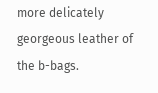more delicately georgeous leather of the b-bags.